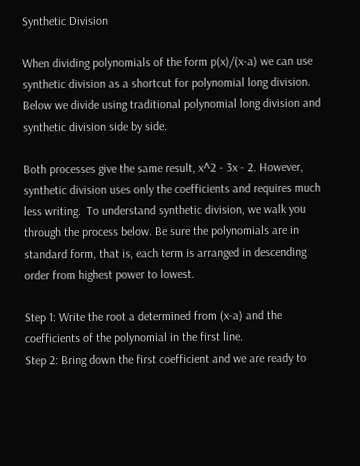Synthetic Division

When dividing polynomials of the form p(x)/(x-a) we can use synthetic division as a shortcut for polynomial long division. Below we divide using traditional polynomial long division and synthetic division side by side.

Both processes give the same result, x^2 - 3x - 2. However, synthetic division uses only the coefficients and requires much less writing.  To understand synthetic division, we walk you through the process below. Be sure the polynomials are in standard form, that is, each term is arranged in descending order from highest power to lowest.

Step 1: Write the root a determined from (x-a) and the coefficients of the polynomial in the first line.
Step 2: Bring down the first coefficient and we are ready to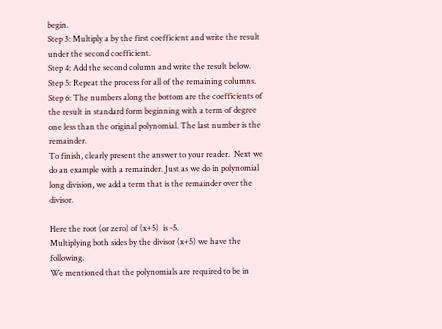begin.
Step 3: Multiply a by the first coefficient and write the result under the second coefficient.
Step 4: Add the second column and write the result below.
Step 5: Repeat the process for all of the remaining columns.
Step 6: The numbers along the bottom are the coefficients of the result in standard form beginning with a term of degree one less than the original polynomial. The last number is the remainder.
To finish, clearly present the answer to your reader.  Next we do an example with a remainder. Just as we do in polynomial long division, we add a term that is the remainder over the divisor.

Here the root (or zero) of (x+5)  is -5.
Multiplying both sides by the divisor (x+5) we have the following.
We mentioned that the polynomials are required to be in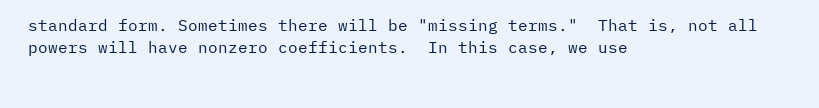standard form. Sometimes there will be "missing terms."  That is, not all powers will have nonzero coefficients.  In this case, we use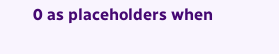0 as placeholders when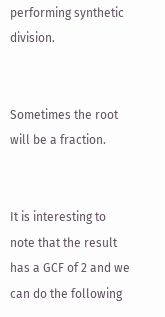performing synthetic division.


Sometimes the root will be a fraction.


It is interesting to note that the result has a GCF of 2 and we can do the following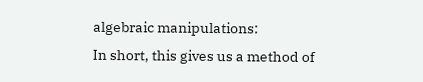algebraic manipulations:
In short, this gives us a method of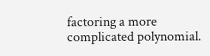factoring a more complicated polynomial.